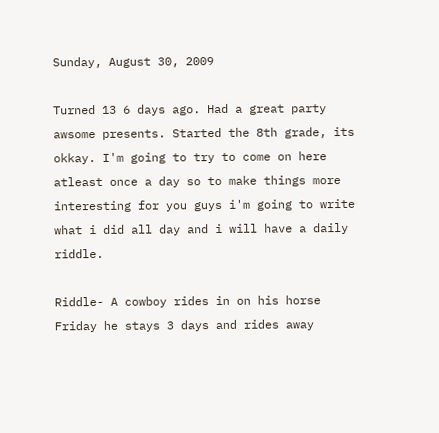Sunday, August 30, 2009

Turned 13 6 days ago. Had a great party awsome presents. Started the 8th grade, its okkay. I'm going to try to come on here atleast once a day so to make things more interesting for you guys i'm going to write what i did all day and i will have a daily riddle.

Riddle- A cowboy rides in on his horse Friday he stays 3 days and rides away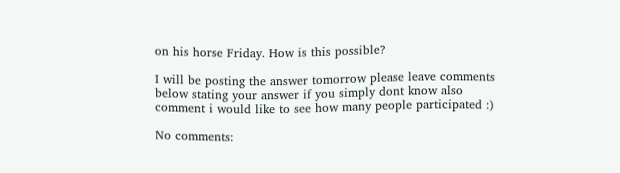on his horse Friday. How is this possible?

I will be posting the answer tomorrow please leave comments below stating your answer if you simply dont know also comment i would like to see how many people participated :)

No comments: